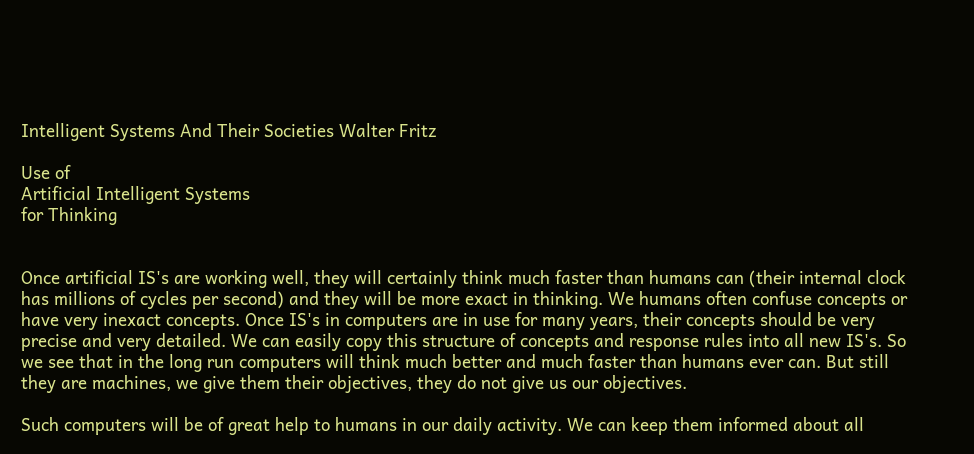Intelligent Systems And Their Societies Walter Fritz

Use of
Artificial Intelligent Systems
for Thinking


Once artificial IS's are working well, they will certainly think much faster than humans can (their internal clock has millions of cycles per second) and they will be more exact in thinking. We humans often confuse concepts or have very inexact concepts. Once IS's in computers are in use for many years, their concepts should be very precise and very detailed. We can easily copy this structure of concepts and response rules into all new IS's. So we see that in the long run computers will think much better and much faster than humans ever can. But still they are machines, we give them their objectives, they do not give us our objectives.

Such computers will be of great help to humans in our daily activity. We can keep them informed about all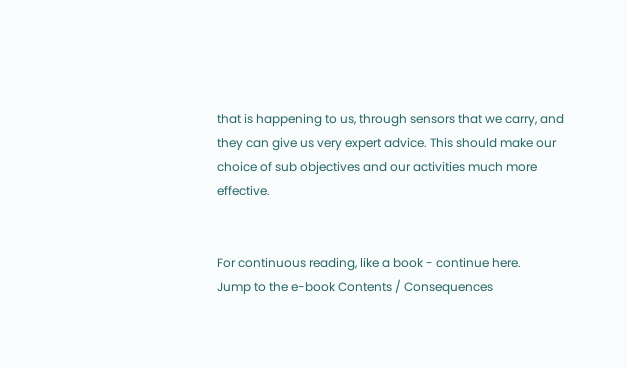that is happening to us, through sensors that we carry, and they can give us very expert advice. This should make our choice of sub objectives and our activities much more effective.


For continuous reading, like a book - continue here.
Jump to the e-book Contents / Consequences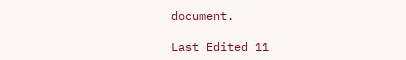document.

Last Edited 11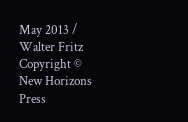May 2013 / Walter Fritz
Copyright © New Horizons Press